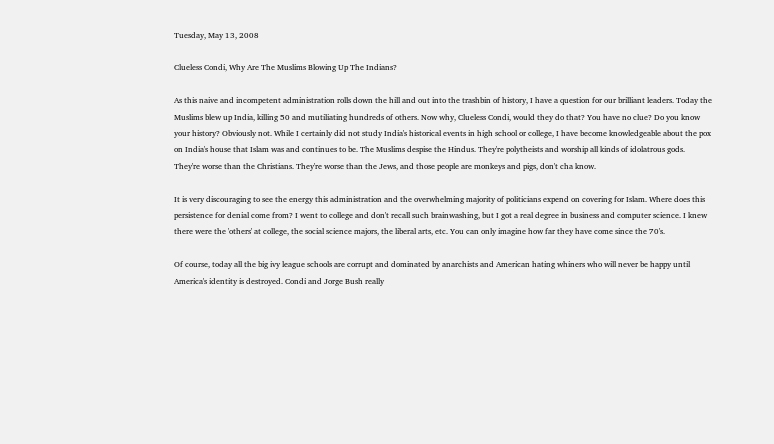Tuesday, May 13, 2008

Clueless Condi, Why Are The Muslims Blowing Up The Indians?

As this naive and incompetent administration rolls down the hill and out into the trashbin of history, I have a question for our brilliant leaders. Today the Muslims blew up India, killing 50 and mutiliating hundreds of others. Now why, Clueless Condi, would they do that? You have no clue? Do you know your history? Obviously not. While I certainly did not study India's historical events in high school or college, I have become knowledgeable about the pox on India's house that Islam was and continues to be. The Muslims despise the Hindus. They're polytheists and worship all kinds of idolatrous gods. They're worse than the Christians. They're worse than the Jews, and those people are monkeys and pigs, don't cha know.

It is very discouraging to see the energy this administration and the overwhelming majority of politicians expend on covering for Islam. Where does this persistence for denial come from? I went to college and don't recall such brainwashing, but I got a real degree in business and computer science. I knew there were the 'others' at college, the social science majors, the liberal arts, etc. You can only imagine how far they have come since the 70's.

Of course, today all the big ivy league schools are corrupt and dominated by anarchists and American hating whiners who will never be happy until America's identity is destroyed. Condi and Jorge Bush really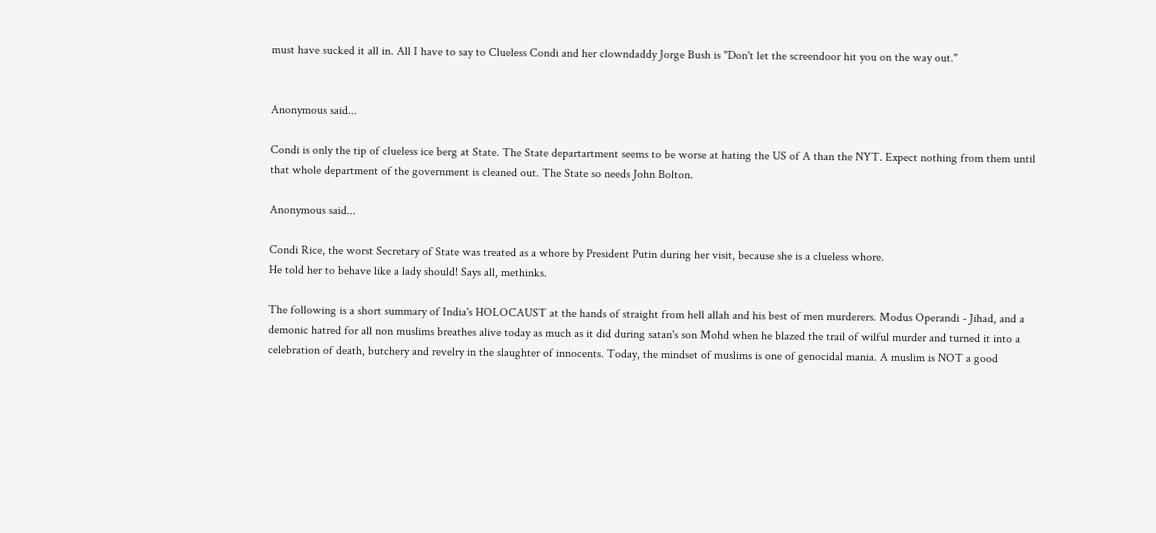must have sucked it all in. All I have to say to Clueless Condi and her clowndaddy Jorge Bush is "Don't let the screendoor hit you on the way out."


Anonymous said...

Condi is only the tip of clueless ice berg at State. The State departartment seems to be worse at hating the US of A than the NYT. Expect nothing from them until that whole department of the government is cleaned out. The State so needs John Bolton.

Anonymous said...

Condi Rice, the worst Secretary of State was treated as a whore by President Putin during her visit, because she is a clueless whore.
He told her to behave like a lady should! Says all, methinks.

The following is a short summary of India's HOLOCAUST at the hands of straight from hell allah and his best of men murderers. Modus Operandi - Jihad, and a demonic hatred for all non muslims breathes alive today as much as it did during satan's son Mohd when he blazed the trail of wilful murder and turned it into a celebration of death, butchery and revelry in the slaughter of innocents. Today, the mindset of muslims is one of genocidal mania. A muslim is NOT a good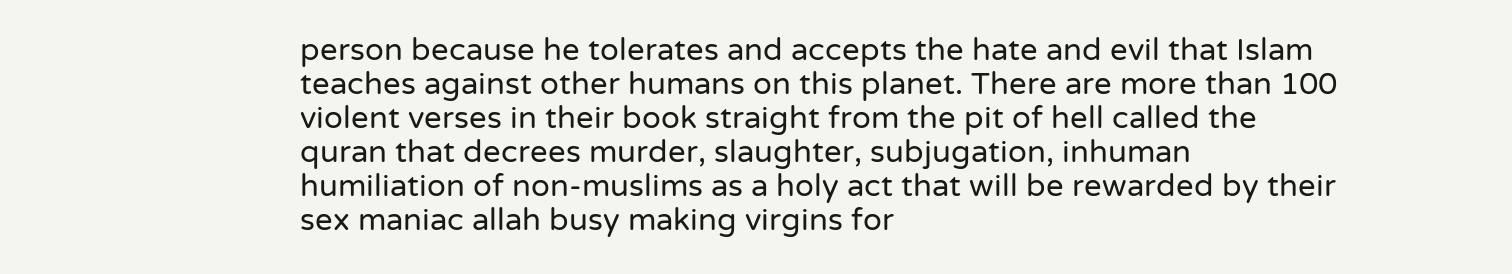person because he tolerates and accepts the hate and evil that Islam teaches against other humans on this planet. There are more than 100 violent verses in their book straight from the pit of hell called the quran that decrees murder, slaughter, subjugation, inhuman humiliation of non-muslims as a holy act that will be rewarded by their sex maniac allah busy making virgins for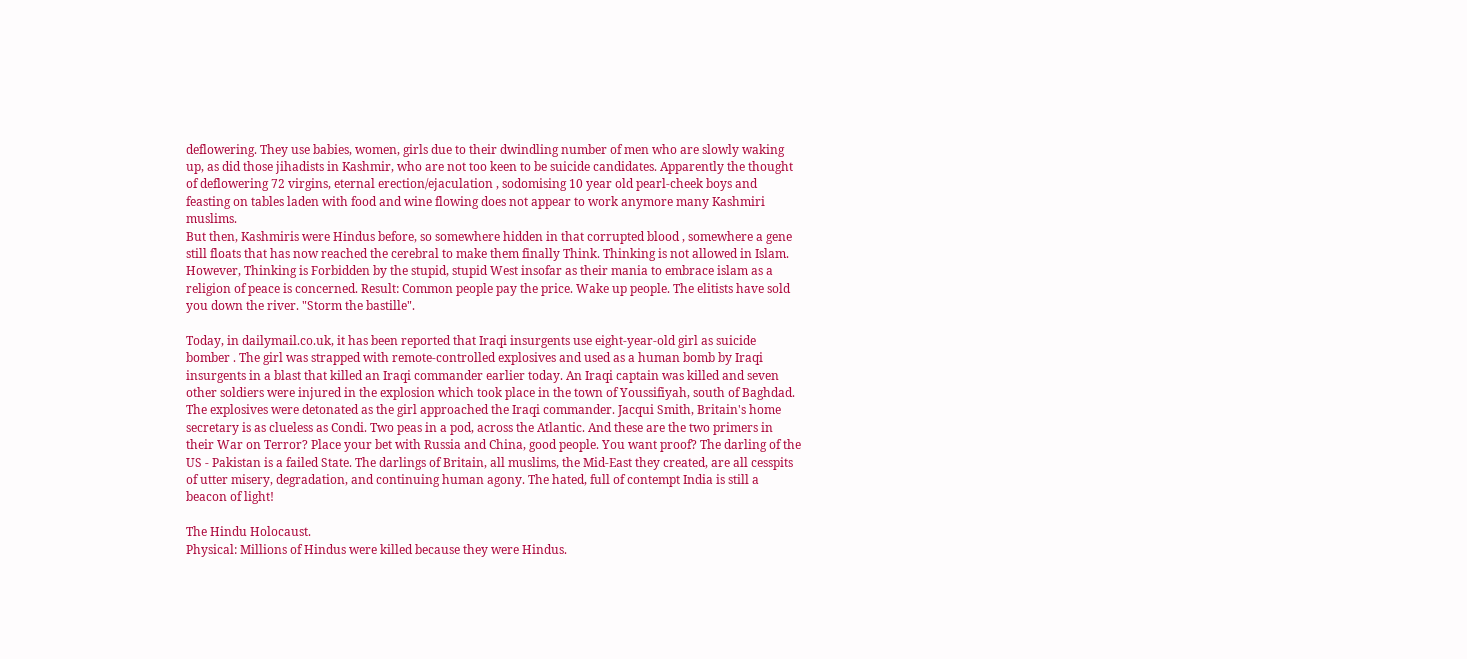deflowering. They use babies, women, girls due to their dwindling number of men who are slowly waking up, as did those jihadists in Kashmir, who are not too keen to be suicide candidates. Apparently the thought of deflowering 72 virgins, eternal erection/ejaculation , sodomising 10 year old pearl-cheek boys and feasting on tables laden with food and wine flowing does not appear to work anymore many Kashmiri muslims.
But then, Kashmiris were Hindus before, so somewhere hidden in that corrupted blood , somewhere a gene still floats that has now reached the cerebral to make them finally Think. Thinking is not allowed in Islam. However, Thinking is Forbidden by the stupid, stupid West insofar as their mania to embrace islam as a religion of peace is concerned. Result: Common people pay the price. Wake up people. The elitists have sold you down the river. "Storm the bastille".

Today, in dailymail.co.uk, it has been reported that Iraqi insurgents use eight-year-old girl as suicide bomber . The girl was strapped with remote-controlled explosives and used as a human bomb by Iraqi insurgents in a blast that killed an Iraqi commander earlier today. An Iraqi captain was killed and seven other soldiers were injured in the explosion which took place in the town of Youssifiyah, south of Baghdad. The explosives were detonated as the girl approached the Iraqi commander. Jacqui Smith, Britain's home secretary is as clueless as Condi. Two peas in a pod, across the Atlantic. And these are the two primers in their War on Terror? Place your bet with Russia and China, good people. You want proof? The darling of the US - Pakistan is a failed State. The darlings of Britain, all muslims, the Mid-East they created, are all cesspits of utter misery, degradation, and continuing human agony. The hated, full of contempt India is still a beacon of light!

The Hindu Holocaust.
Physical: Millions of Hindus were killed because they were Hindus.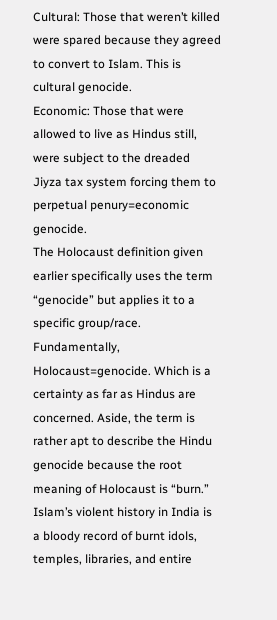Cultural: Those that weren’t killed were spared because they agreed to convert to Islam. This is cultural genocide.
Economic: Those that were allowed to live as Hindus still, were subject to the dreaded Jiyza tax system forcing them to perpetual penury=economic genocide.
The Holocaust definition given earlier specifically uses the term “genocide” but applies it to a specific group/race. Fundamentally, Holocaust=genocide. Which is a certainty as far as Hindus are concerned. Aside, the term is rather apt to describe the Hindu genocide because the root meaning of Holocaust is “burn.” Islam’s violent history in India is a bloody record of burnt idols, temples, libraries, and entire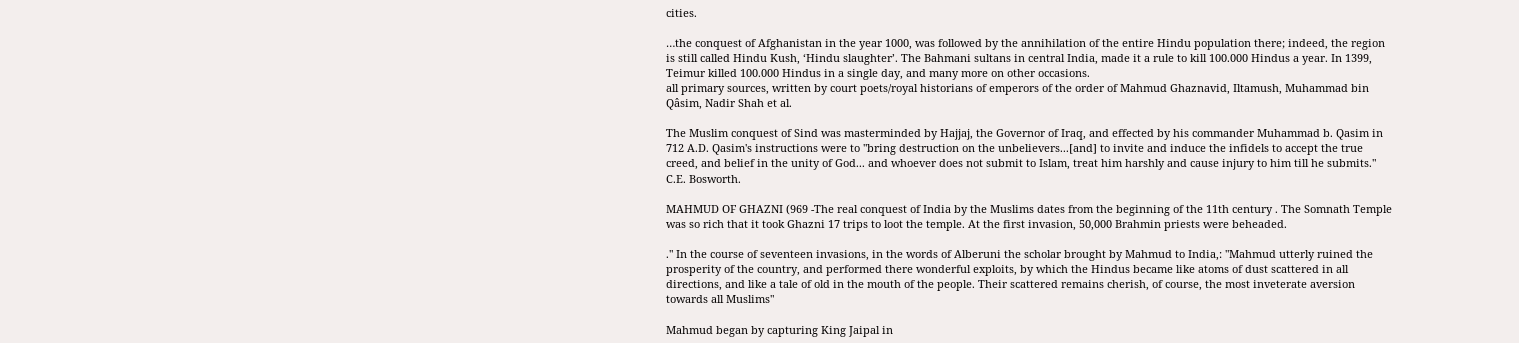cities.

…the conquest of Afghanistan in the year 1000, was followed by the annihilation of the entire Hindu population there; indeed, the region is still called Hindu Kush, ‘Hindu slaughter’. The Bahmani sultans in central India, made it a rule to kill 100.000 Hindus a year. In 1399, Teimur killed 100.000 Hindus in a single day, and many more on other occasions.
all primary sources, written by court poets/royal historians of emperors of the order of Mahmud Ghaznavid, Iltamush, Muhammad bin Qâsim, Nadir Shah et al.

The Muslim conquest of Sind was masterminded by Hajjaj, the Governor of Iraq, and effected by his commander Muhammad b. Qasim in 712 A.D. Qasim's instructions were to "bring destruction on the unbelievers...[and] to invite and induce the infidels to accept the true creed, and belief in the unity of God... and whoever does not submit to Islam, treat him harshly and cause injury to him till he submits." C.E. Bosworth.

MAHMUD OF GHAZNI (969 -The real conquest of India by the Muslims dates from the beginning of the 11th century . The Somnath Temple was so rich that it took Ghazni 17 trips to loot the temple. At the first invasion, 50,000 Brahmin priests were beheaded.

." In the course of seventeen invasions, in the words of Alberuni the scholar brought by Mahmud to India,: "Mahmud utterly ruined the prosperity of the country, and performed there wonderful exploits, by which the Hindus became like atoms of dust scattered in all directions, and like a tale of old in the mouth of the people. Their scattered remains cherish, of course, the most inveterate aversion towards all Muslims"

Mahmud began by capturing King Jaipal in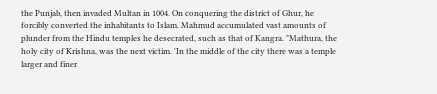the Punjab, then invaded Multan in 1004. On conquering the district of Ghur, he forcibly converted the inhabitants to Islam. Mahmud accumulated vast amounts of plunder from the Hindu temples he desecrated, such as that of Kangra. "Mathura, the holy city of Krishna, was the next victim. 'In the middle of the city there was a temple larger and finer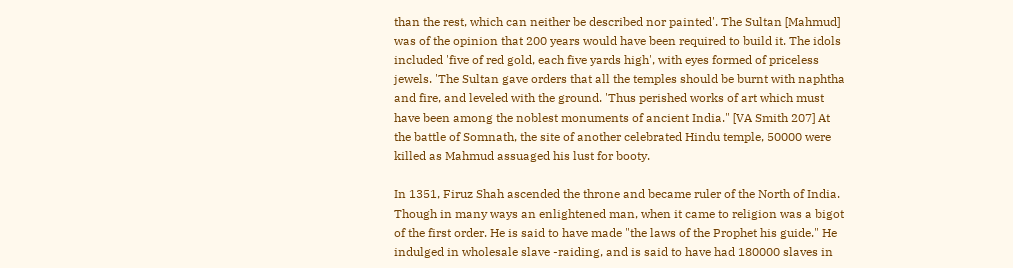than the rest, which can neither be described nor painted'. The Sultan [Mahmud] was of the opinion that 200 years would have been required to build it. The idols included 'five of red gold, each five yards high', with eyes formed of priceless jewels. 'The Sultan gave orders that all the temples should be burnt with naphtha and fire, and leveled with the ground. 'Thus perished works of art which must have been among the noblest monuments of ancient India." [VA Smith 207] At the battle of Somnath, the site of another celebrated Hindu temple, 50000 were killed as Mahmud assuaged his lust for booty.

In 1351, Firuz Shah ascended the throne and became ruler of the North of India. Though in many ways an enlightened man, when it came to religion was a bigot of the first order. He is said to have made "the laws of the Prophet his guide." He indulged in wholesale slave -raiding, and is said to have had 180000 slaves in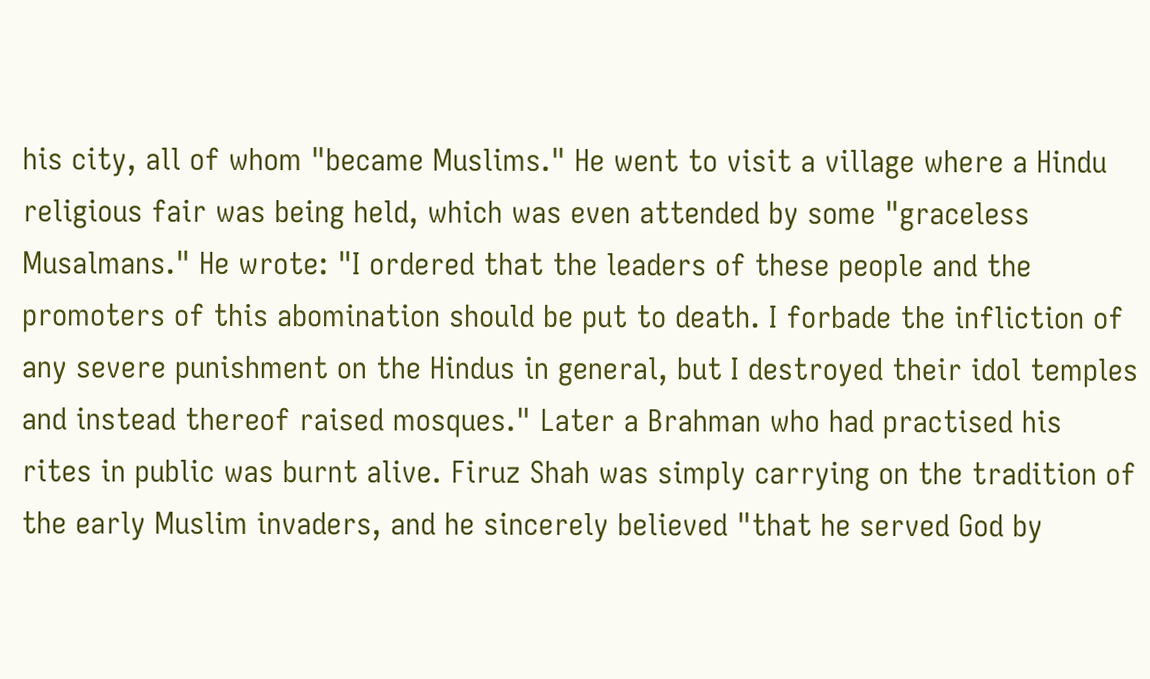his city, all of whom "became Muslims." He went to visit a village where a Hindu religious fair was being held, which was even attended by some "graceless Musalmans." He wrote: "I ordered that the leaders of these people and the promoters of this abomination should be put to death. I forbade the infliction of any severe punishment on the Hindus in general, but I destroyed their idol temples and instead thereof raised mosques." Later a Brahman who had practised his rites in public was burnt alive. Firuz Shah was simply carrying on the tradition of the early Muslim invaders, and he sincerely believed "that he served God by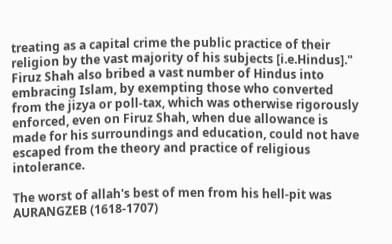treating as a capital crime the public practice of their religion by the vast majority of his subjects [i.e.Hindus]." Firuz Shah also bribed a vast number of Hindus into embracing Islam, by exempting those who converted from the jizya or poll-tax, which was otherwise rigorously enforced, even on Firuz Shah, when due allowance is made for his surroundings and education, could not have escaped from the theory and practice of religious intolerance.

The worst of allah's best of men from his hell-pit was AURANGZEB (1618-1707)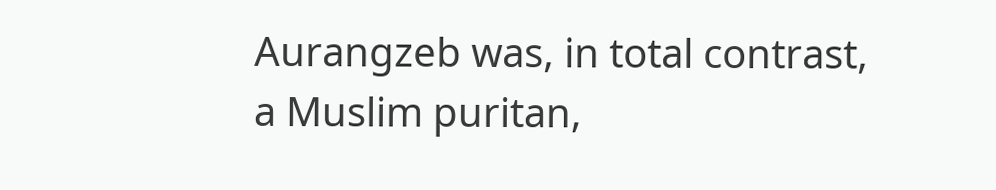Aurangzeb was, in total contrast, a Muslim puritan,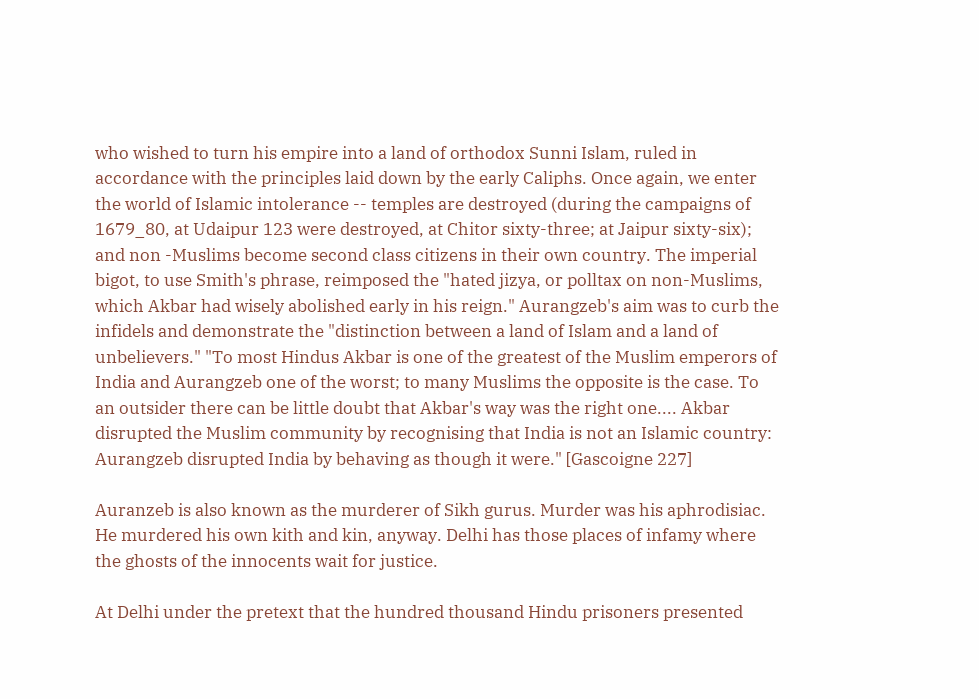who wished to turn his empire into a land of orthodox Sunni Islam, ruled in accordance with the principles laid down by the early Caliphs. Once again, we enter the world of Islamic intolerance -- temples are destroyed (during the campaigns of 1679_80, at Udaipur 123 were destroyed, at Chitor sixty-three; at Jaipur sixty-six); and non -Muslims become second class citizens in their own country. The imperial bigot, to use Smith's phrase, reimposed the "hated jizya, or polltax on non-Muslims, which Akbar had wisely abolished early in his reign." Aurangzeb's aim was to curb the infidels and demonstrate the "distinction between a land of Islam and a land of unbelievers." "To most Hindus Akbar is one of the greatest of the Muslim emperors of India and Aurangzeb one of the worst; to many Muslims the opposite is the case. To an outsider there can be little doubt that Akbar's way was the right one.... Akbar disrupted the Muslim community by recognising that India is not an Islamic country: Aurangzeb disrupted India by behaving as though it were." [Gascoigne 227]

Auranzeb is also known as the murderer of Sikh gurus. Murder was his aphrodisiac. He murdered his own kith and kin, anyway. Delhi has those places of infamy where the ghosts of the innocents wait for justice.

At Delhi under the pretext that the hundred thousand Hindu prisoners presented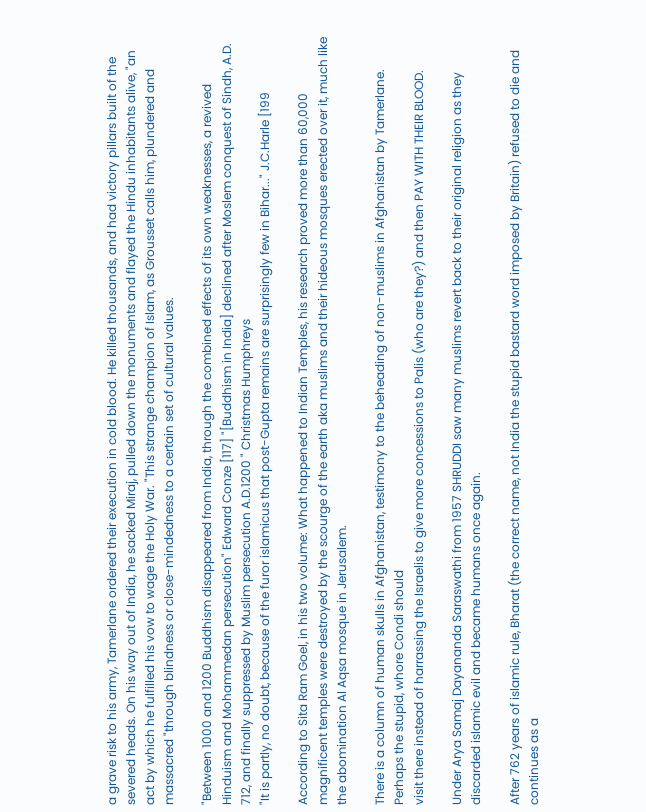a grave risk to his army, Tamerlane ordered their execution in cold blood. He killed thousands, and had victory pillars built of the severed heads. On his way out of India, he sacked Miraj, pulled down the monuments and flayed the Hindu inhabitants alive, "an act by which he fulfilled his vow to wage the Holy War. "This strange champion of Islam, as Grousset calls him, plundered and massacred "through blindness or close-mindedness to a certain set of cultural values.

"Between 1000 and 1200 Buddhism disappeared from India, through the combined effects of its own weaknesses, a revived Hinduism and Mohammedan persecution" Edward Conze [117] "[Buddhism in India] declined after Moslem conquest of Sindh, A.D. 712, and finally suppressed by Muslim persecution A.D.1200 " Christmas Humphreys
"It is partly, no doubt, because of the furor islamicus that post-Gupta remains are surprisingly few in Bihar..." J.C.Harle [199

According to Sita Ram Goel, in his two volume: What happened to Indian Temples, his research proved more than 60,000 magnificent temples were destroyed by the scourge of the earth aka muslims and their hideous mosques erected over it, much like the abomination Al Aqsa mosque in Jerusalem.

There is a column of human skulls in Afghanistan, testimony to the beheading of non-muslims in Afghanistan by Tamerlane. Perhaps the stupid, whore Condi should
visit there instead of harrassing the Israelis to give more concessions to Palis (who are they?) and then PAY WITH THEIR BLOOD.

Under Arya Samaj Dayananda Saraswathi from 1957 SHRUDDI saw many muslims revert back to their original religion as they discarded islamic evil and became humans once again.

After 762 years of islamic rule, Bharat (the correct name, not India the stupid bastard word imposed by Britain) refused to die and continues as a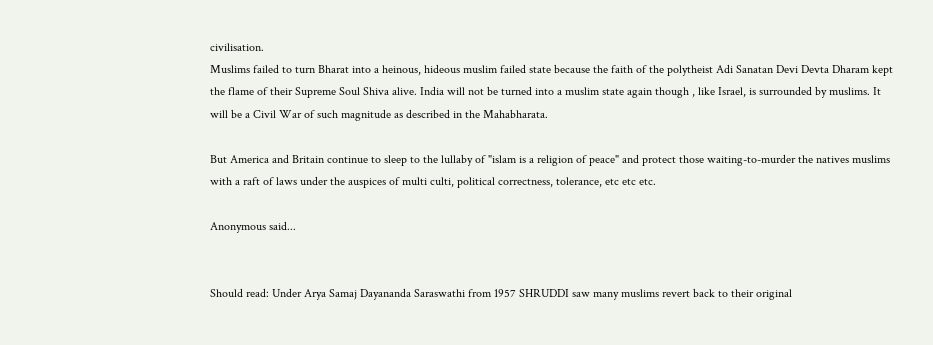civilisation.
Muslims failed to turn Bharat into a heinous, hideous muslim failed state because the faith of the polytheist Adi Sanatan Devi Devta Dharam kept the flame of their Supreme Soul Shiva alive. India will not be turned into a muslim state again though , like Israel, is surrounded by muslims. It will be a Civil War of such magnitude as described in the Mahabharata.

But America and Britain continue to sleep to the lullaby of "islam is a religion of peace" and protect those waiting-to-murder the natives muslims with a raft of laws under the auspices of multi culti, political correctness, tolerance, etc etc etc.

Anonymous said...


Should read: Under Arya Samaj Dayananda Saraswathi from 1957 SHRUDDI saw many muslims revert back to their original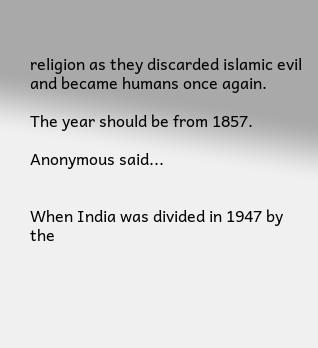religion as they discarded islamic evil and became humans once again.

The year should be from 1857.

Anonymous said...


When India was divided in 1947 by the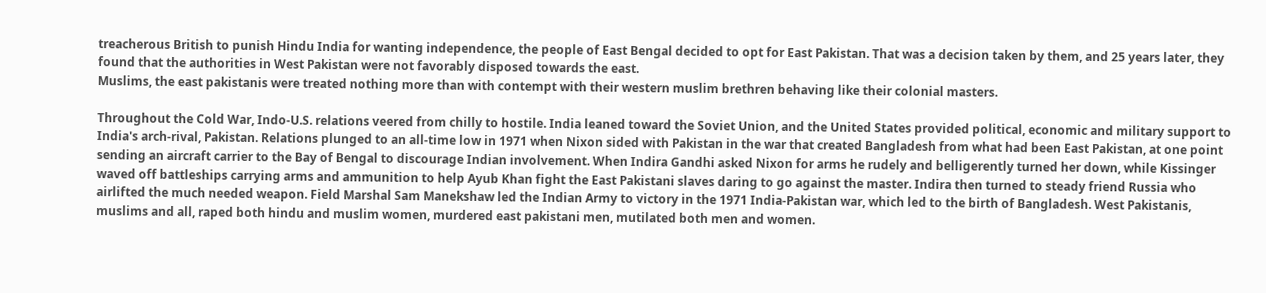treacherous British to punish Hindu India for wanting independence, the people of East Bengal decided to opt for East Pakistan. That was a decision taken by them, and 25 years later, they found that the authorities in West Pakistan were not favorably disposed towards the east.
Muslims, the east pakistanis were treated nothing more than with contempt with their western muslim brethren behaving like their colonial masters.

Throughout the Cold War, Indo-U.S. relations veered from chilly to hostile. India leaned toward the Soviet Union, and the United States provided political, economic and military support to India's arch-rival, Pakistan. Relations plunged to an all-time low in 1971 when Nixon sided with Pakistan in the war that created Bangladesh from what had been East Pakistan, at one point sending an aircraft carrier to the Bay of Bengal to discourage Indian involvement. When Indira Gandhi asked Nixon for arms he rudely and belligerently turned her down, while Kissinger waved off battleships carrying arms and ammunition to help Ayub Khan fight the East Pakistani slaves daring to go against the master. Indira then turned to steady friend Russia who airlifted the much needed weapon. Field Marshal Sam Manekshaw led the Indian Army to victory in the 1971 India-Pakistan war, which led to the birth of Bangladesh. West Pakistanis, muslims and all, raped both hindu and muslim women, murdered east pakistani men, mutilated both men and women.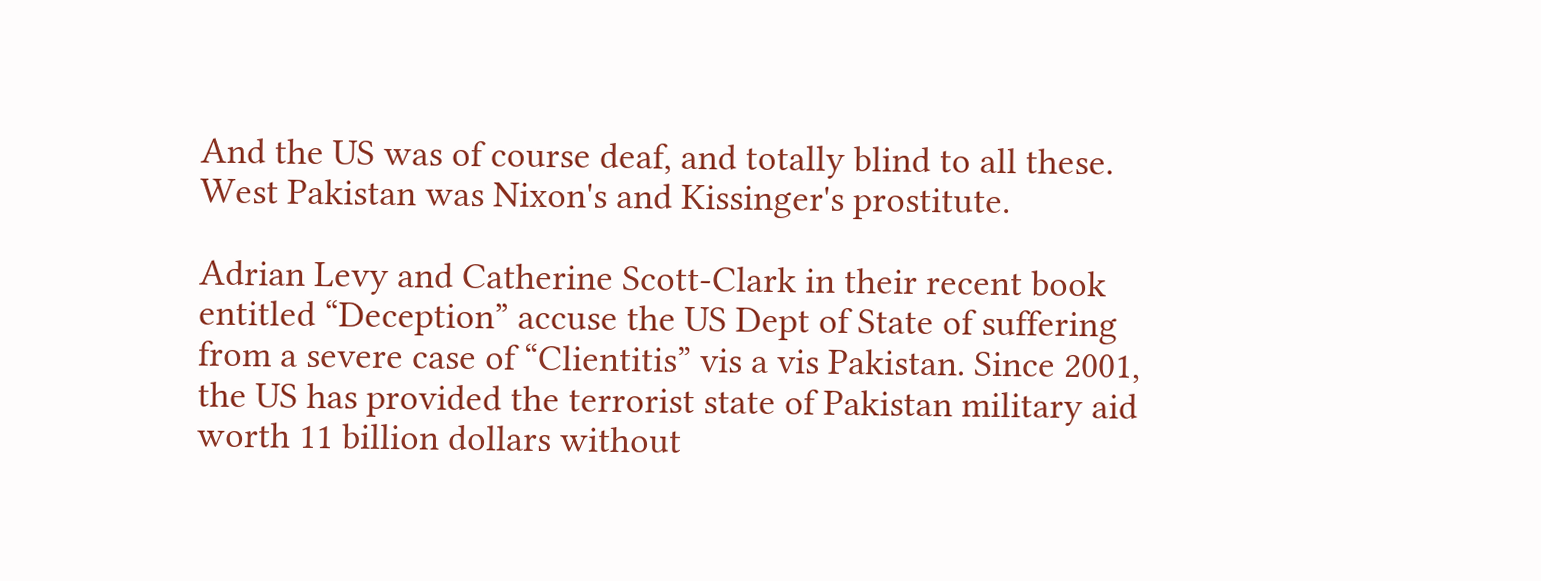And the US was of course deaf, and totally blind to all these. West Pakistan was Nixon's and Kissinger's prostitute.

Adrian Levy and Catherine Scott-Clark in their recent book entitled “Deception” accuse the US Dept of State of suffering from a severe case of “Clientitis” vis a vis Pakistan. Since 2001, the US has provided the terrorist state of Pakistan military aid worth 11 billion dollars without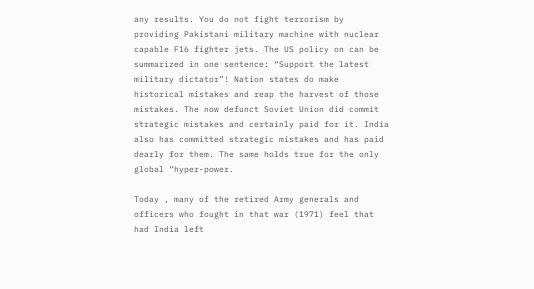any results. You do not fight terrorism by providing Pakistani military machine with nuclear capable F16 fighter jets. The US policy on can be summarized in one sentence: “Support the latest military dictator”! Nation states do make historical mistakes and reap the harvest of those mistakes. The now defunct Soviet Union did commit strategic mistakes and certainly paid for it. India also has committed strategic mistakes and has paid dearly for them. The same holds true for the only global “hyper-power.

Today , many of the retired Army generals and officers who fought in that war (1971) feel that had India left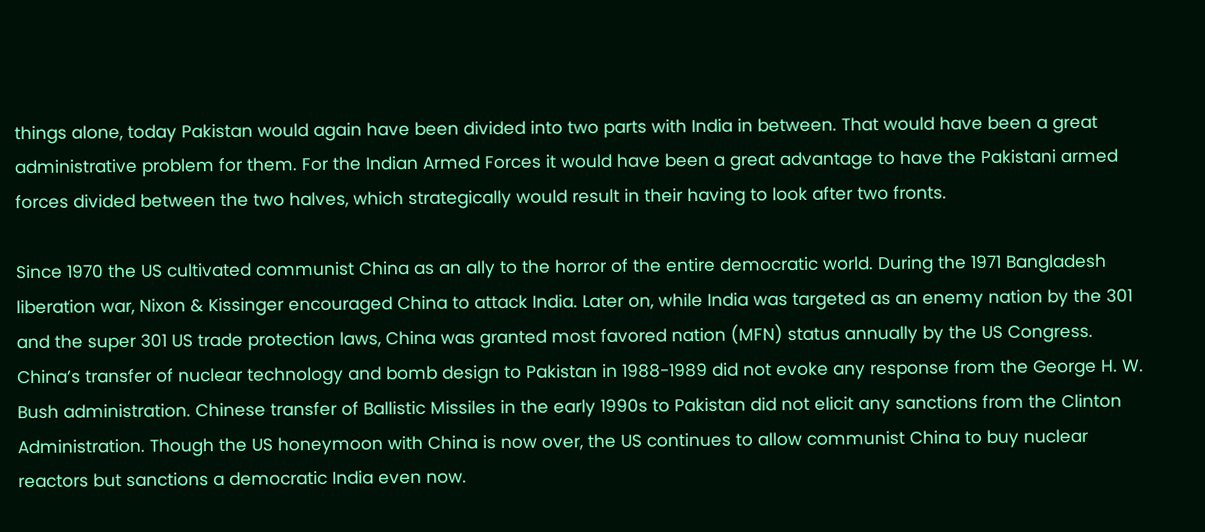things alone, today Pakistan would again have been divided into two parts with India in between. That would have been a great administrative problem for them. For the Indian Armed Forces it would have been a great advantage to have the Pakistani armed forces divided between the two halves, which strategically would result in their having to look after two fronts.

Since 1970 the US cultivated communist China as an ally to the horror of the entire democratic world. During the 1971 Bangladesh liberation war, Nixon & Kissinger encouraged China to attack India. Later on, while India was targeted as an enemy nation by the 301 and the super 301 US trade protection laws, China was granted most favored nation (MFN) status annually by the US Congress. China’s transfer of nuclear technology and bomb design to Pakistan in 1988-1989 did not evoke any response from the George H. W. Bush administration. Chinese transfer of Ballistic Missiles in the early 1990s to Pakistan did not elicit any sanctions from the Clinton Administration. Though the US honeymoon with China is now over, the US continues to allow communist China to buy nuclear reactors but sanctions a democratic India even now.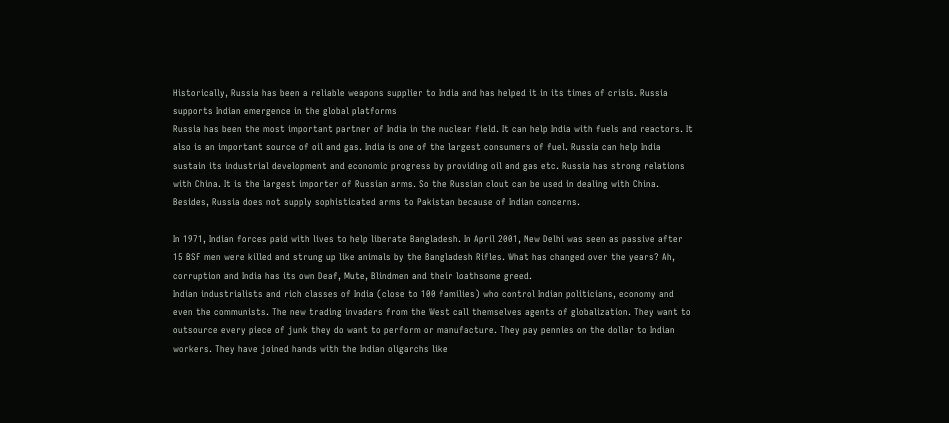Historically, Russia has been a reliable weapons supplier to India and has helped it in its times of crisis. Russia supports Indian emergence in the global platforms
Russia has been the most important partner of India in the nuclear field. It can help India with fuels and reactors. It also is an important source of oil and gas. India is one of the largest consumers of fuel. Russia can help India sustain its industrial development and economic progress by providing oil and gas etc. Russia has strong relations with China. It is the largest importer of Russian arms. So the Russian clout can be used in dealing with China. Besides, Russia does not supply sophisticated arms to Pakistan because of Indian concerns.

In 1971, Indian forces paid with lives to help liberate Bangladesh. In April 2001, New Delhi was seen as passive after 15 BSF men were killed and strung up like animals by the Bangladesh Rifles. What has changed over the years? Ah, corruption and India has its own Deaf, Mute, Blindmen and their loathsome greed.
Indian industrialists and rich classes of India (close to 100 families) who control Indian politicians, economy and even the communists. The new trading invaders from the West call themselves agents of globalization. They want to outsource every piece of junk they do want to perform or manufacture. They pay pennies on the dollar to Indian workers. They have joined hands with the Indian oligarchs like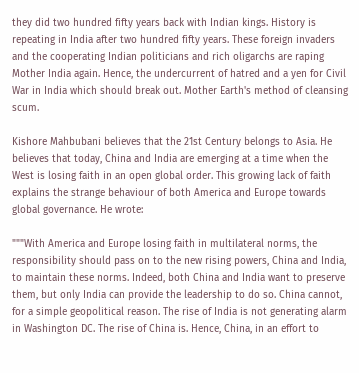they did two hundred fifty years back with Indian kings. History is repeating in India after two hundred fifty years. These foreign invaders and the cooperating Indian politicians and rich oligarchs are raping Mother India again. Hence, the undercurrent of hatred and a yen for Civil War in India which should break out. Mother Earth's method of cleansing scum.

Kishore Mahbubani believes that the 21st Century belongs to Asia. He believes that today, China and India are emerging at a time when the West is losing faith in an open global order. This growing lack of faith explains the strange behaviour of both America and Europe towards global governance. He wrote:

"""With America and Europe losing faith in multilateral norms, the responsibility should pass on to the new rising powers, China and India, to maintain these norms. Indeed, both China and India want to preserve them, but only India can provide the leadership to do so. China cannot, for a simple geopolitical reason. The rise of India is not generating alarm in Washington DC. The rise of China is. Hence, China, in an effort to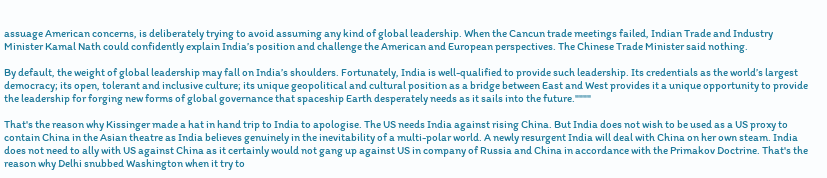assuage American concerns, is deliberately trying to avoid assuming any kind of global leadership. When the Cancun trade meetings failed, Indian Trade and Industry Minister Kamal Nath could confidently explain India’s position and challenge the American and European perspectives. The Chinese Trade Minister said nothing.

By default, the weight of global leadership may fall on India’s shoulders. Fortunately, India is well-qualified to provide such leadership. Its credentials as the world’s largest democracy; its open, tolerant and inclusive culture; its unique geopolitical and cultural position as a bridge between East and West provides it a unique opportunity to provide the leadership for forging new forms of global governance that spaceship Earth desperately needs as it sails into the future.""""

That's the reason why Kissinger made a hat in hand trip to India to apologise. The US needs India against rising China. But India does not wish to be used as a US proxy to contain China in the Asian theatre as India believes genuinely in the inevitability of a multi-polar world. A newly resurgent India will deal with China on her own steam. India does not need to ally with US against China as it certainly would not gang up against US in company of Russia and China in accordance with the Primakov Doctrine. That's the reason why Delhi snubbed Washington when it try to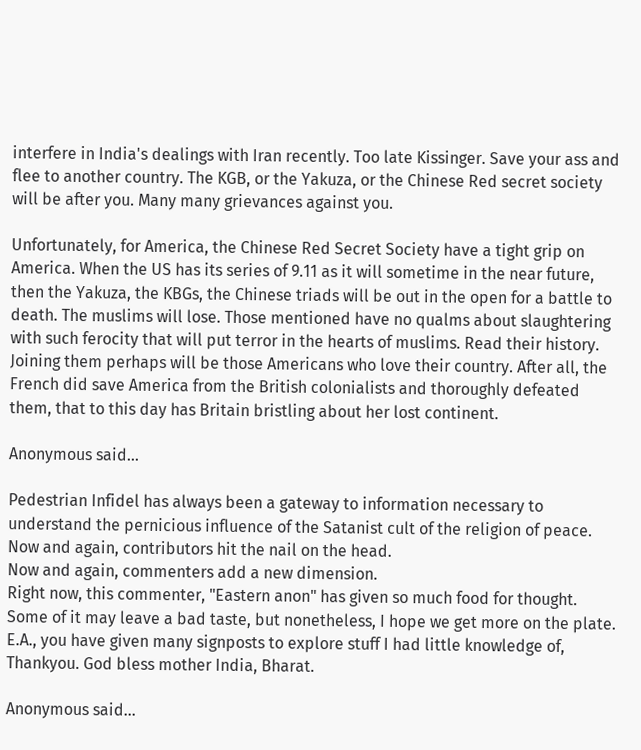interfere in India's dealings with Iran recently. Too late Kissinger. Save your ass and flee to another country. The KGB, or the Yakuza, or the Chinese Red secret society will be after you. Many many grievances against you.

Unfortunately, for America, the Chinese Red Secret Society have a tight grip on America. When the US has its series of 9.11 as it will sometime in the near future, then the Yakuza, the KBGs, the Chinese triads will be out in the open for a battle to death. The muslims will lose. Those mentioned have no qualms about slaughtering with such ferocity that will put terror in the hearts of muslims. Read their history. Joining them perhaps will be those Americans who love their country. After all, the French did save America from the British colonialists and thoroughly defeated them, that to this day has Britain bristling about her lost continent.

Anonymous said...

Pedestrian Infidel has always been a gateway to information necessary to understand the pernicious influence of the Satanist cult of the religion of peace.
Now and again, contributors hit the nail on the head.
Now and again, commenters add a new dimension.
Right now, this commenter, "Eastern anon" has given so much food for thought.
Some of it may leave a bad taste, but nonetheless, I hope we get more on the plate.
E.A., you have given many signposts to explore stuff I had little knowledge of, Thankyou. God bless mother India, Bharat.

Anonymous said...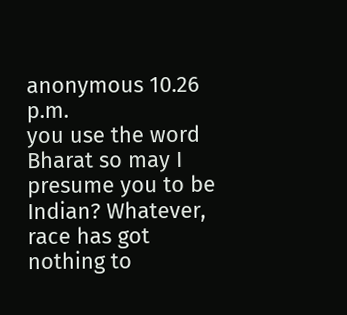anonymous 10.26 p.m.
you use the word Bharat so may I presume you to be Indian? Whatever, race has got nothing to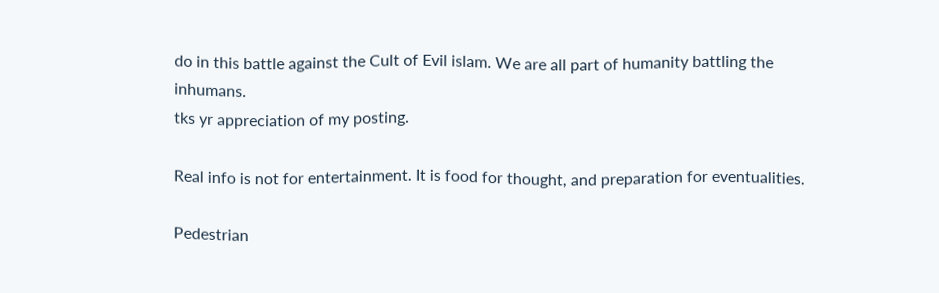do in this battle against the Cult of Evil islam. We are all part of humanity battling the inhumans.
tks yr appreciation of my posting.

Real info is not for entertainment. It is food for thought, and preparation for eventualities.

Pedestrian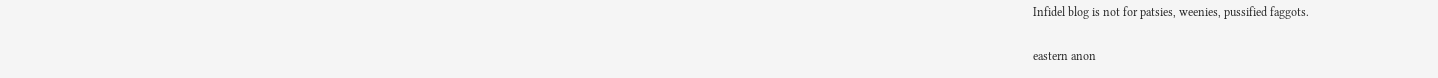Infidel blog is not for patsies, weenies, pussified faggots.

eastern anon